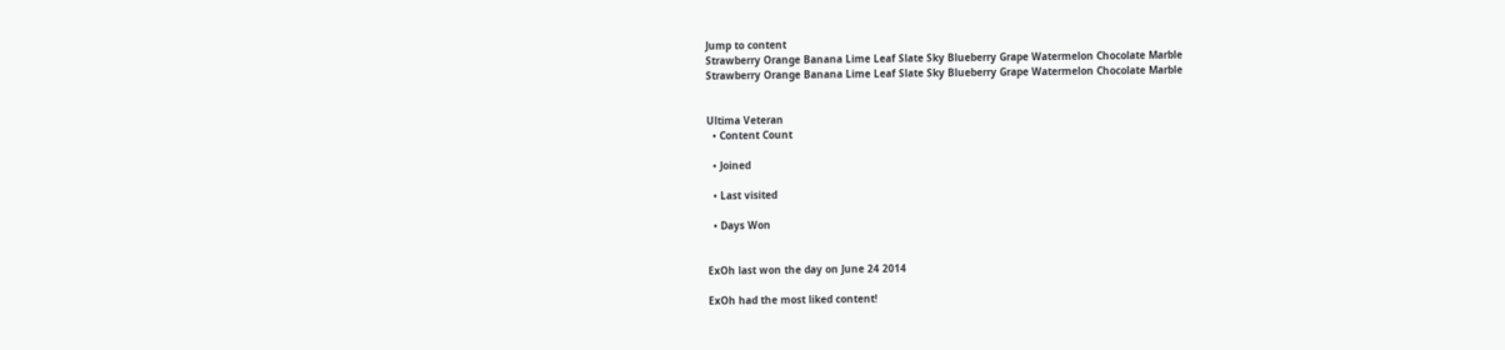Jump to content
Strawberry Orange Banana Lime Leaf Slate Sky Blueberry Grape Watermelon Chocolate Marble
Strawberry Orange Banana Lime Leaf Slate Sky Blueberry Grape Watermelon Chocolate Marble


Ultima Veteran
  • Content Count

  • Joined

  • Last visited

  • Days Won


ExOh last won the day on June 24 2014

ExOh had the most liked content!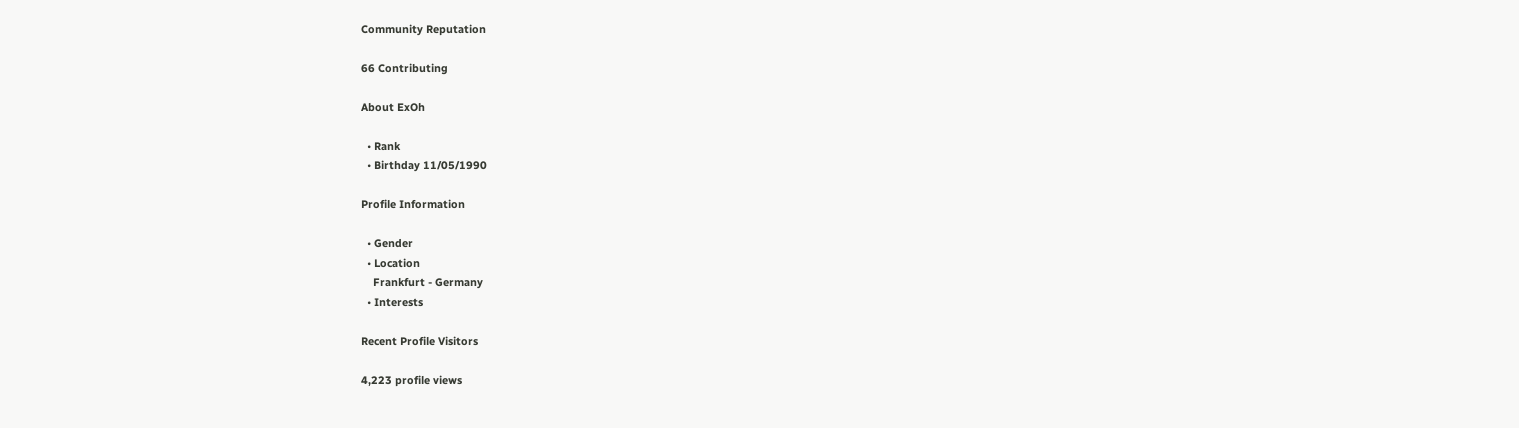Community Reputation

66 Contributing

About ExOh

  • Rank
  • Birthday 11/05/1990

Profile Information

  • Gender
  • Location
    Frankfurt - Germany
  • Interests

Recent Profile Visitors

4,223 profile views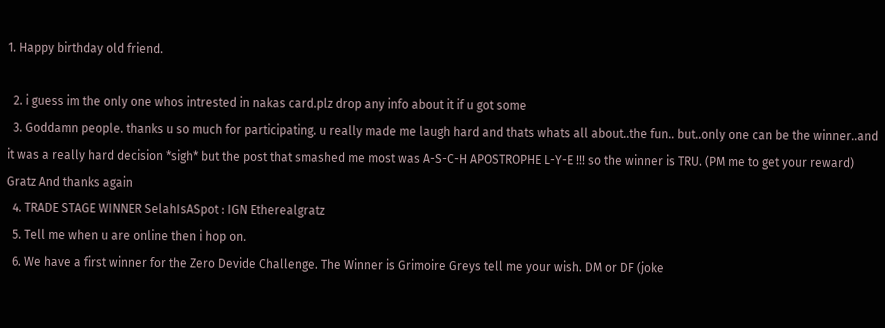1. Happy birthday old friend.

  2. i guess im the only one whos intrested in nakas card.plz drop any info about it if u got some
  3. Goddamn people. thanks u so much for participating. u really made me laugh hard and thats whats all about..the fun.. but..only one can be the winner..and it was a really hard decision *sigh* but the post that smashed me most was A-S-C-H APOSTROPHE L-Y-E !!! so the winner is TRU. (PM me to get your reward) Gratz And thanks again
  4. TRADE STAGE WINNER SelahIsASpot : IGN Etherealgratz
  5. Tell me when u are online then i hop on.
  6. We have a first winner for the Zero Devide Challenge. The Winner is Grimoire Greys tell me your wish. DM or DF (joke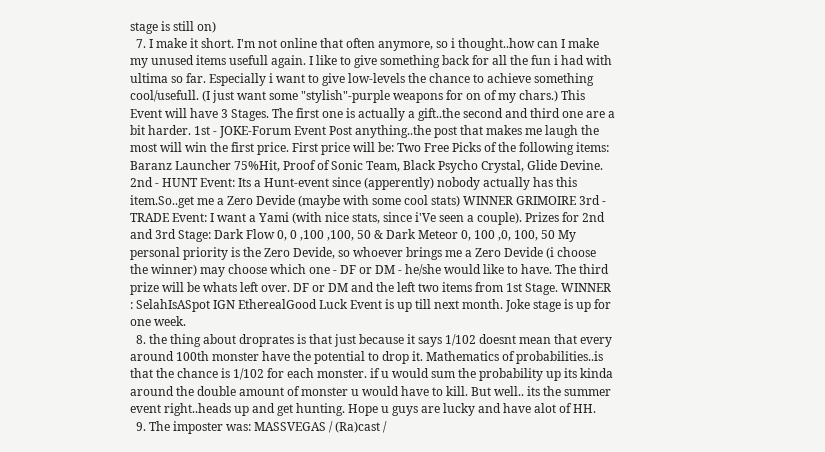stage is still on)
  7. I make it short. I'm not online that often anymore, so i thought..how can I make my unused items usefull again. I like to give something back for all the fun i had with ultima so far. Especially i want to give low-levels the chance to achieve something cool/usefull. (I just want some "stylish"-purple weapons for on of my chars.) This Event will have 3 Stages. The first one is actually a gift..the second and third one are a bit harder. 1st - JOKE-Forum Event Post anything..the post that makes me laugh the most will win the first price. First price will be: Two Free Picks of the following items: Baranz Launcher 75%Hit, Proof of Sonic Team, Black Psycho Crystal, Glide Devine. 2nd - HUNT Event: Its a Hunt-event since (apperently) nobody actually has this item.So..get me a Zero Devide (maybe with some cool stats) WINNER GRIMOIRE 3rd - TRADE Event: I want a Yami (with nice stats, since i'Ve seen a couple). Prizes for 2nd and 3rd Stage: Dark Flow 0, 0 ,100 ,100, 50 & Dark Meteor 0, 100 ,0, 100, 50 My personal priority is the Zero Devide, so whoever brings me a Zero Devide (i choose the winner) may choose which one - DF or DM - he/she would like to have. The third prize will be whats left over. DF or DM and the left two items from 1st Stage. WINNER : SelahIsASpot IGN EtherealGood Luck Event is up till next month. Joke stage is up for one week.
  8. the thing about droprates is that just because it says 1/102 doesnt mean that every around 100th monster have the potential to drop it. Mathematics of probabilities..is that the chance is 1/102 for each monster. if u would sum the probability up its kinda around the double amount of monster u would have to kill. But well.. its the summer event right..heads up and get hunting. Hope u guys are lucky and have alot of HH.
  9. The imposter was: MASSVEGAS / (Ra)cast /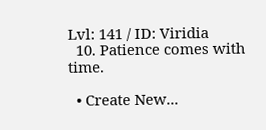Lvl: 141 / ID: Viridia
  10. Patience comes with time.

  • Create New...